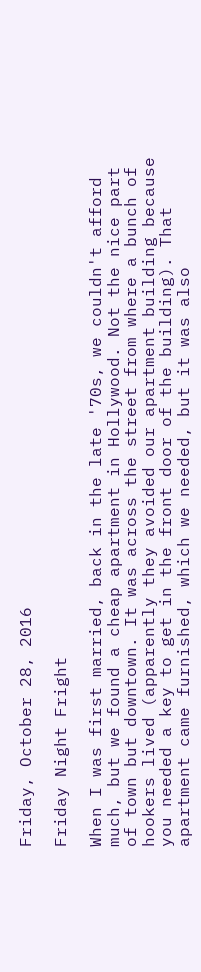Friday, October 28, 2016

Friday Night Fright

When I was first married, back in the late '70s, we couldn't afford much, but we found a cheap apartment in Hollywood. Not the nice part of town but downtown. It was across the street from where a bunch of hookers lived (apparently they avoided our apartment building because you needed a key to get in the front door of the building). That apartment came furnished, which we needed, but it was also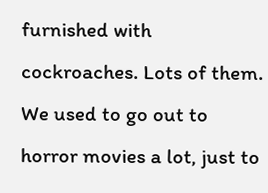furnished with cockroaches. Lots of them. We used to go out to horror movies a lot, just to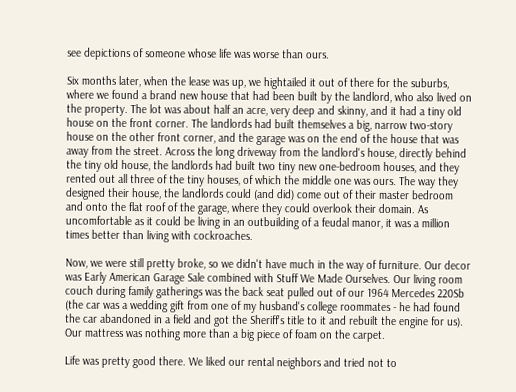see depictions of someone whose life was worse than ours.

Six months later, when the lease was up, we hightailed it out of there for the suburbs, where we found a brand new house that had been built by the landlord, who also lived on the property. The lot was about half an acre, very deep and skinny, and it had a tiny old house on the front corner. The landlords had built themselves a big, narrow two-story house on the other front corner, and the garage was on the end of the house that was away from the street. Across the long driveway from the landlord's house, directly behind the tiny old house, the landlords had built two tiny new one-bedroom houses, and they rented out all three of the tiny houses, of which the middle one was ours. The way they designed their house, the landlords could (and did) come out of their master bedroom and onto the flat roof of the garage, where they could overlook their domain. As uncomfortable as it could be living in an outbuilding of a feudal manor, it was a million times better than living with cockroaches.

Now, we were still pretty broke, so we didn't have much in the way of furniture. Our decor was Early American Garage Sale combined with Stuff We Made Ourselves. Our living room couch during family gatherings was the back seat pulled out of our 1964 Mercedes 220Sb (the car was a wedding gift from one of my husband's college roommates - he had found the car abandoned in a field and got the Sheriff's title to it and rebuilt the engine for us). Our mattress was nothing more than a big piece of foam on the carpet.

Life was pretty good there. We liked our rental neighbors and tried not to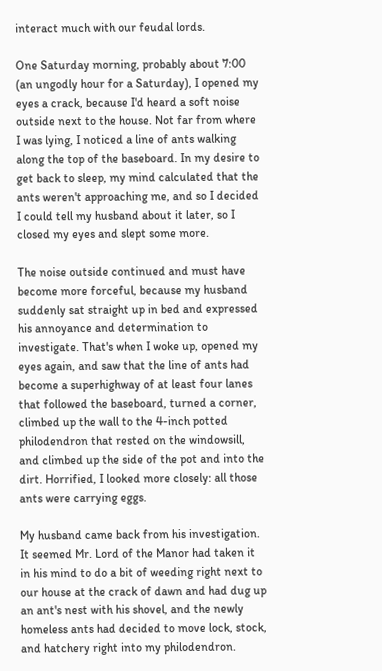interact much with our feudal lords.

One Saturday morning, probably about 7:00 (an ungodly hour for a Saturday), I opened my eyes a crack, because I'd heard a soft noise outside next to the house. Not far from where I was lying, I noticed a line of ants walking along the top of the baseboard. In my desire to get back to sleep, my mind calculated that the ants weren't approaching me, and so I decided I could tell my husband about it later, so I closed my eyes and slept some more.

The noise outside continued and must have become more forceful, because my husband suddenly sat straight up in bed and expressed his annoyance and determination to investigate. That's when I woke up, opened my eyes again, and saw that the line of ants had become a superhighway of at least four lanes that followed the baseboard, turned a corner, climbed up the wall to the 4-inch potted philodendron that rested on the windowsill, and climbed up the side of the pot and into the dirt. Horrified, I looked more closely: all those ants were carrying eggs.

My husband came back from his investigation. It seemed Mr. Lord of the Manor had taken it in his mind to do a bit of weeding right next to our house at the crack of dawn and had dug up an ant's nest with his shovel, and the newly homeless ants had decided to move lock, stock, and hatchery right into my philodendron.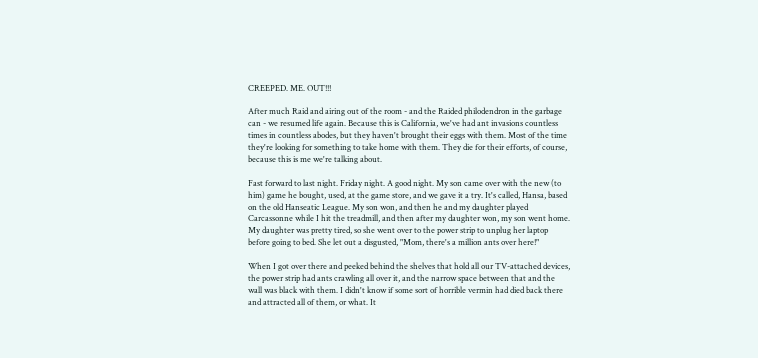CREEPED. ME. OUT!!!

After much Raid and airing out of the room - and the Raided philodendron in the garbage can - we resumed life again. Because this is California, we've had ant invasions countless times in countless abodes, but they haven't brought their eggs with them. Most of the time they're looking for something to take home with them. They die for their efforts, of course, because this is me we're talking about.

Fast forward to last night. Friday night. A good night. My son came over with the new (to him) game he bought, used, at the game store, and we gave it a try. It's called, Hansa, based on the old Hanseatic League. My son won, and then he and my daughter played Carcassonne while I hit the treadmill, and then after my daughter won, my son went home. My daughter was pretty tired, so she went over to the power strip to unplug her laptop before going to bed. She let out a disgusted, "Mom, there's a million ants over here!"

When I got over there and peeked behind the shelves that hold all our TV-attached devices, the power strip had ants crawling all over it, and the narrow space between that and the wall was black with them. I didn't know if some sort of horrible vermin had died back there and attracted all of them, or what. It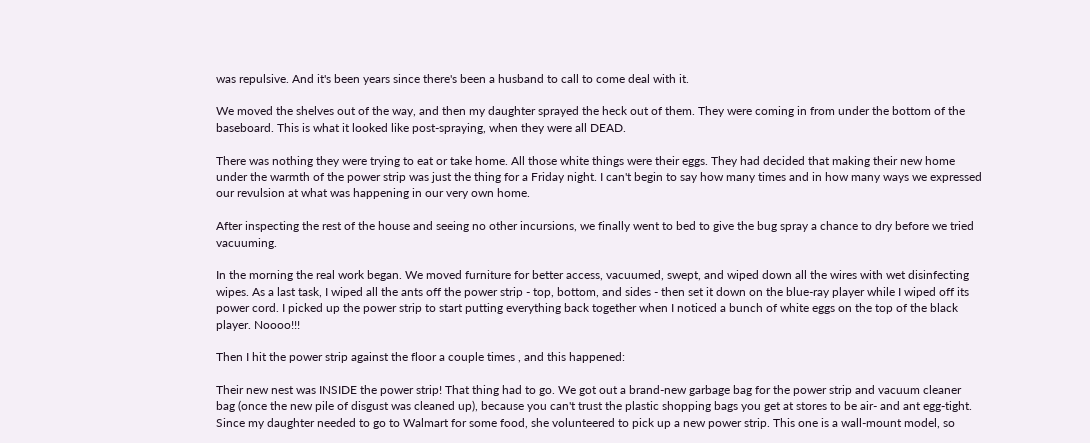was repulsive. And it's been years since there's been a husband to call to come deal with it.

We moved the shelves out of the way, and then my daughter sprayed the heck out of them. They were coming in from under the bottom of the baseboard. This is what it looked like post-spraying, when they were all DEAD.

There was nothing they were trying to eat or take home. All those white things were their eggs. They had decided that making their new home under the warmth of the power strip was just the thing for a Friday night. I can't begin to say how many times and in how many ways we expressed our revulsion at what was happening in our very own home.

After inspecting the rest of the house and seeing no other incursions, we finally went to bed to give the bug spray a chance to dry before we tried vacuuming.

In the morning the real work began. We moved furniture for better access, vacuumed, swept, and wiped down all the wires with wet disinfecting wipes. As a last task, I wiped all the ants off the power strip - top, bottom, and sides - then set it down on the blue-ray player while I wiped off its power cord. I picked up the power strip to start putting everything back together when I noticed a bunch of white eggs on the top of the black player. Noooo!!!

Then I hit the power strip against the floor a couple times , and this happened:

Their new nest was INSIDE the power strip! That thing had to go. We got out a brand-new garbage bag for the power strip and vacuum cleaner bag (once the new pile of disgust was cleaned up), because you can't trust the plastic shopping bags you get at stores to be air- and ant egg-tight. Since my daughter needed to go to Walmart for some food, she volunteered to pick up a new power strip. This one is a wall-mount model, so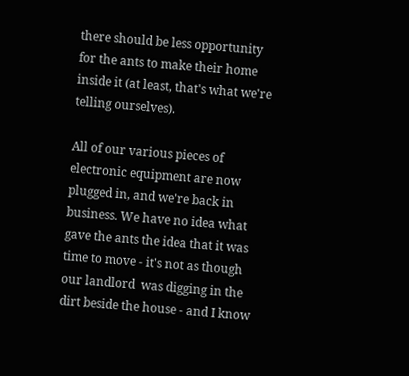there should be less opportunity for the ants to make their home inside it (at least, that's what we're telling ourselves).

All of our various pieces of electronic equipment are now plugged in, and we're back in business. We have no idea what gave the ants the idea that it was time to move - it's not as though our landlord  was digging in the dirt beside the house - and I know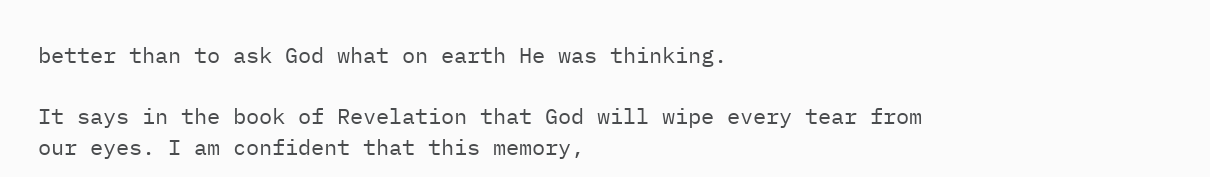better than to ask God what on earth He was thinking.

It says in the book of Revelation that God will wipe every tear from our eyes. I am confident that this memory,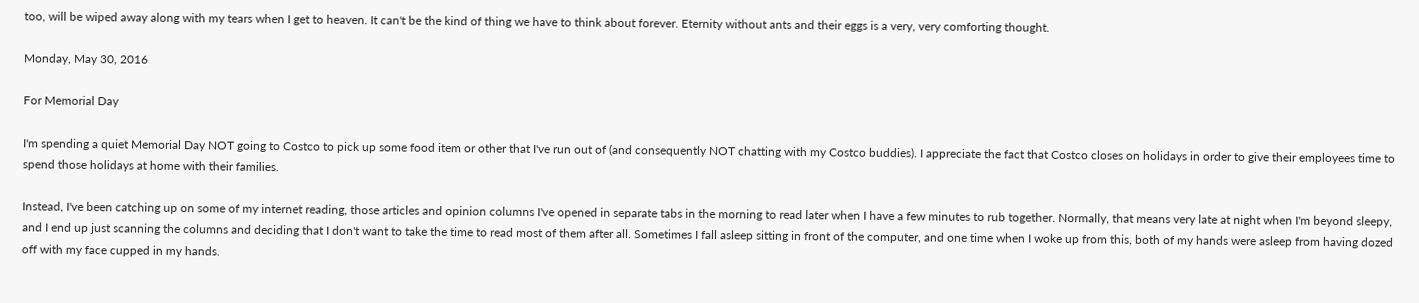too, will be wiped away along with my tears when I get to heaven. It can't be the kind of thing we have to think about forever. Eternity without ants and their eggs is a very, very comforting thought.

Monday, May 30, 2016

For Memorial Day

I'm spending a quiet Memorial Day NOT going to Costco to pick up some food item or other that I've run out of (and consequently NOT chatting with my Costco buddies). I appreciate the fact that Costco closes on holidays in order to give their employees time to spend those holidays at home with their families.

Instead, I've been catching up on some of my internet reading, those articles and opinion columns I've opened in separate tabs in the morning to read later when I have a few minutes to rub together. Normally, that means very late at night when I'm beyond sleepy, and I end up just scanning the columns and deciding that I don't want to take the time to read most of them after all. Sometimes I fall asleep sitting in front of the computer, and one time when I woke up from this, both of my hands were asleep from having dozed off with my face cupped in my hands.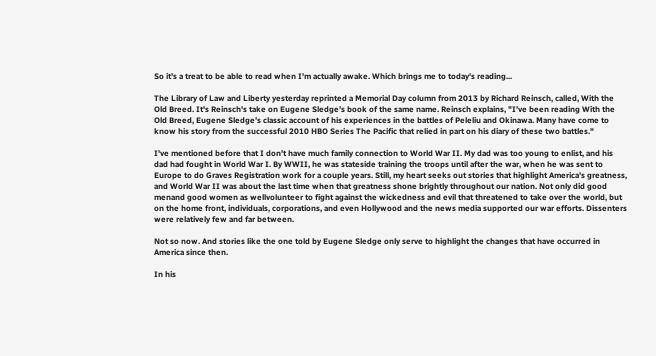So it's a treat to be able to read when I'm actually awake. Which brings me to today's reading...

The Library of Law and Liberty yesterday reprinted a Memorial Day column from 2013 by Richard Reinsch, called, With the Old Breed. It's Reinsch's take on Eugene Sledge’s book of the same name. Reinsch explains, "I’ve been reading With the Old Breed, Eugene Sledge’s classic account of his experiences in the battles of Peleliu and Okinawa. Many have come to know his story from the successful 2010 HBO Series The Pacific that relied in part on his diary of these two battles."

I've mentioned before that I don't have much family connection to World War II. My dad was too young to enlist, and his dad had fought in World War I. By WWII, he was stateside training the troops until after the war, when he was sent to Europe to do Graves Registration work for a couple years. Still, my heart seeks out stories that highlight America's greatness, and World War II was about the last time when that greatness shone brightly throughout our nation. Not only did good menand good women as wellvolunteer to fight against the wickedness and evil that threatened to take over the world, but on the home front, individuals, corporations, and even Hollywood and the news media supported our war efforts. Dissenters were relatively few and far between.

Not so now. And stories like the one told by Eugene Sledge only serve to highlight the changes that have occurred in America since then.

In his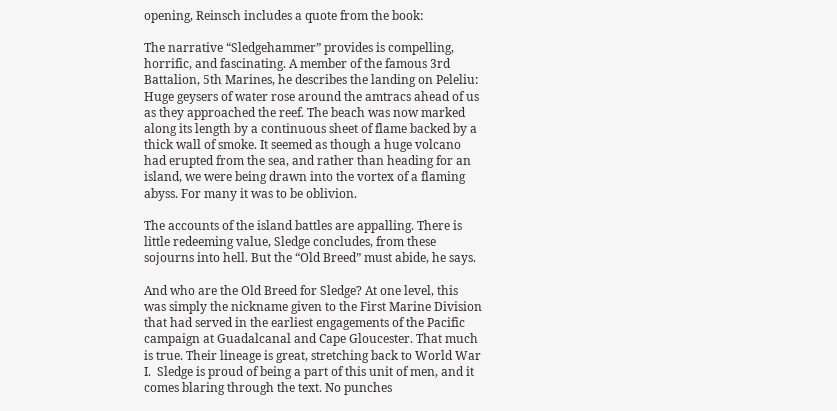opening, Reinsch includes a quote from the book:

The narrative “Sledgehammer” provides is compelling, horrific, and fascinating. A member of the famous 3rd Battalion, 5th Marines, he describes the landing on Peleliu:
Huge geysers of water rose around the amtracs ahead of us as they approached the reef. The beach was now marked along its length by a continuous sheet of flame backed by a thick wall of smoke. It seemed as though a huge volcano had erupted from the sea, and rather than heading for an island, we were being drawn into the vortex of a flaming abyss. For many it was to be oblivion.

The accounts of the island battles are appalling. There is little redeeming value, Sledge concludes, from these sojourns into hell. But the “Old Breed” must abide, he says.

And who are the Old Breed for Sledge? At one level, this was simply the nickname given to the First Marine Division that had served in the earliest engagements of the Pacific campaign at Guadalcanal and Cape Gloucester. That much is true. Their lineage is great, stretching back to World War I.  Sledge is proud of being a part of this unit of men, and it comes blaring through the text. No punches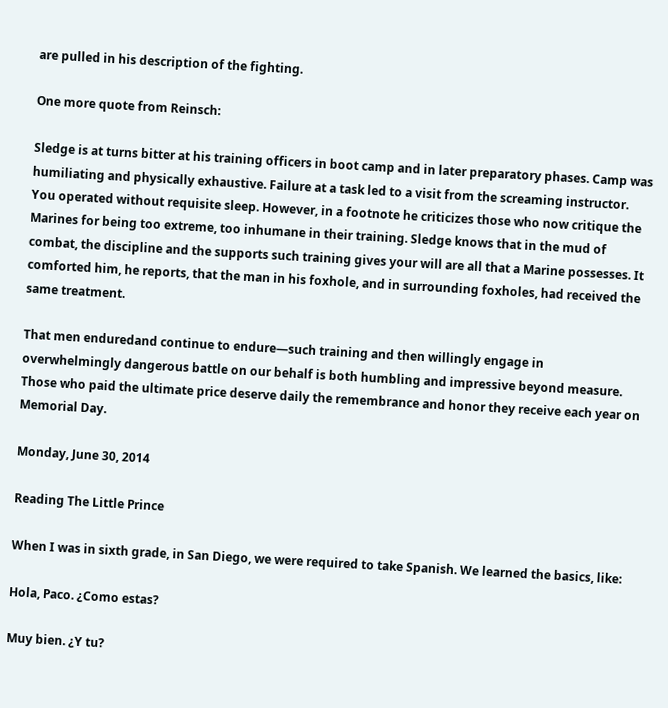are pulled in his description of the fighting.

One more quote from Reinsch:

Sledge is at turns bitter at his training officers in boot camp and in later preparatory phases. Camp was humiliating and physically exhaustive. Failure at a task led to a visit from the screaming instructor. You operated without requisite sleep. However, in a footnote he criticizes those who now critique the Marines for being too extreme, too inhumane in their training. Sledge knows that in the mud of combat, the discipline and the supports such training gives your will are all that a Marine possesses. It comforted him, he reports, that the man in his foxhole, and in surrounding foxholes, had received the same treatment.

That men enduredand continue to endure—such training and then willingly engage in overwhelmingly dangerous battle on our behalf is both humbling and impressive beyond measure. Those who paid the ultimate price deserve daily the remembrance and honor they receive each year on Memorial Day.

Monday, June 30, 2014

Reading The Little Prince

When I was in sixth grade, in San Diego, we were required to take Spanish. We learned the basics, like:

Hola, Paco. ¿Como estas?

Muy bien. ¿Y tu?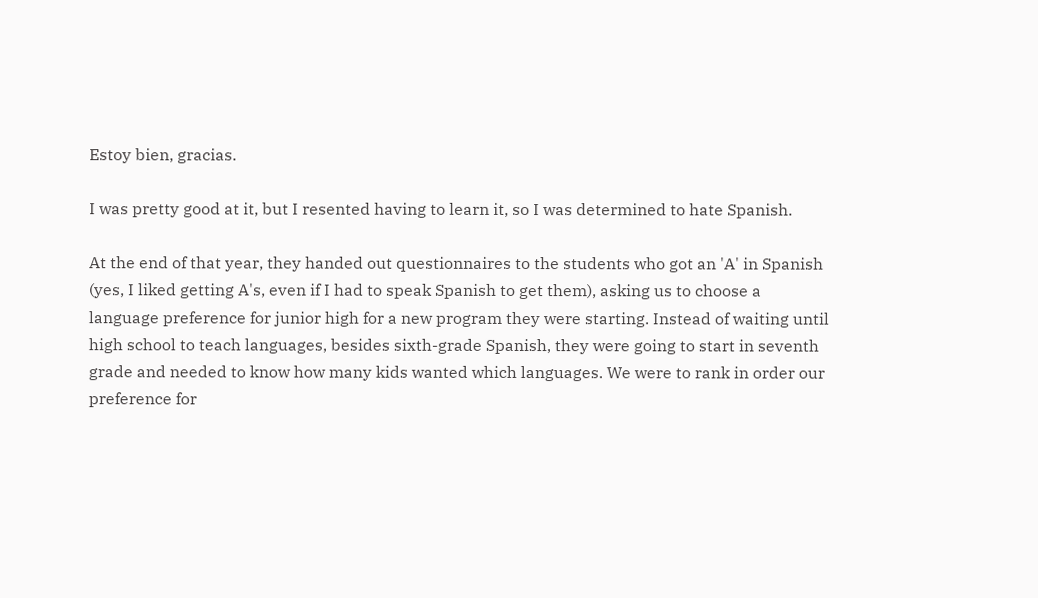Estoy bien, gracias.

I was pretty good at it, but I resented having to learn it, so I was determined to hate Spanish.

At the end of that year, they handed out questionnaires to the students who got an 'A' in Spanish (yes, I liked getting A's, even if I had to speak Spanish to get them), asking us to choose a language preference for junior high for a new program they were starting. Instead of waiting until high school to teach languages, besides sixth-grade Spanish, they were going to start in seventh grade and needed to know how many kids wanted which languages. We were to rank in order our preference for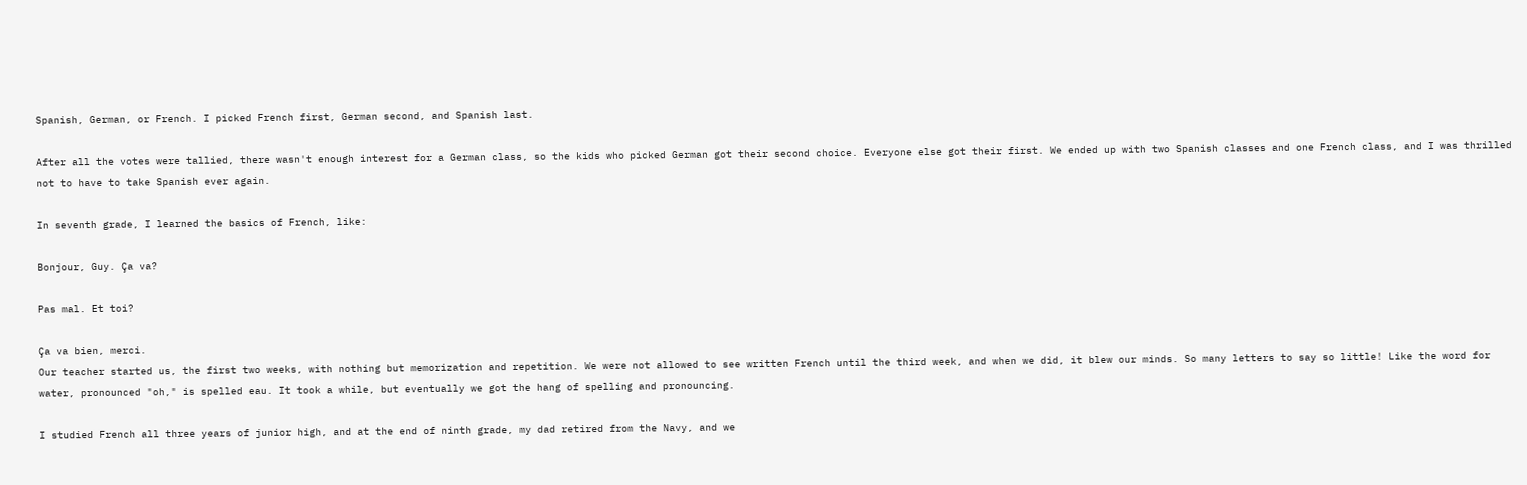Spanish, German, or French. I picked French first, German second, and Spanish last.

After all the votes were tallied, there wasn't enough interest for a German class, so the kids who picked German got their second choice. Everyone else got their first. We ended up with two Spanish classes and one French class, and I was thrilled not to have to take Spanish ever again.

In seventh grade, I learned the basics of French, like:

Bonjour, Guy. Ça va?

Pas mal. Et toi?

Ça va bien, merci.
Our teacher started us, the first two weeks, with nothing but memorization and repetition. We were not allowed to see written French until the third week, and when we did, it blew our minds. So many letters to say so little! Like the word for water, pronounced "oh," is spelled eau. It took a while, but eventually we got the hang of spelling and pronouncing.

I studied French all three years of junior high, and at the end of ninth grade, my dad retired from the Navy, and we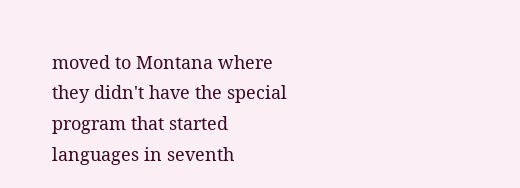moved to Montana where they didn't have the special program that started languages in seventh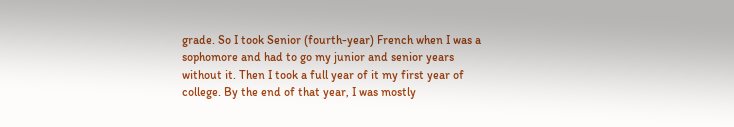grade. So I took Senior (fourth-year) French when I was a sophomore and had to go my junior and senior years without it. Then I took a full year of it my first year of college. By the end of that year, I was mostly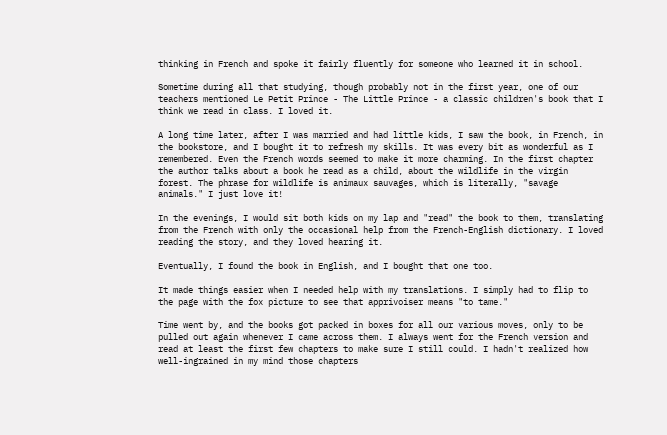thinking in French and spoke it fairly fluently for someone who learned it in school.

Sometime during all that studying, though probably not in the first year, one of our teachers mentioned Le Petit Prince - The Little Prince - a classic children's book that I think we read in class. I loved it.

A long time later, after I was married and had little kids, I saw the book, in French, in the bookstore, and I bought it to refresh my skills. It was every bit as wonderful as I remembered. Even the French words seemed to make it more charming. In the first chapter the author talks about a book he read as a child, about the wildlife in the virgin forest. The phrase for wildlife is animaux sauvages, which is literally, "savage animals." I just love it!

In the evenings, I would sit both kids on my lap and "read" the book to them, translating from the French with only the occasional help from the French-English dictionary. I loved reading the story, and they loved hearing it.

Eventually, I found the book in English, and I bought that one too.

It made things easier when I needed help with my translations. I simply had to flip to the page with the fox picture to see that apprivoiser means "to tame."

Time went by, and the books got packed in boxes for all our various moves, only to be pulled out again whenever I came across them. I always went for the French version and read at least the first few chapters to make sure I still could. I hadn't realized how well-ingrained in my mind those chapters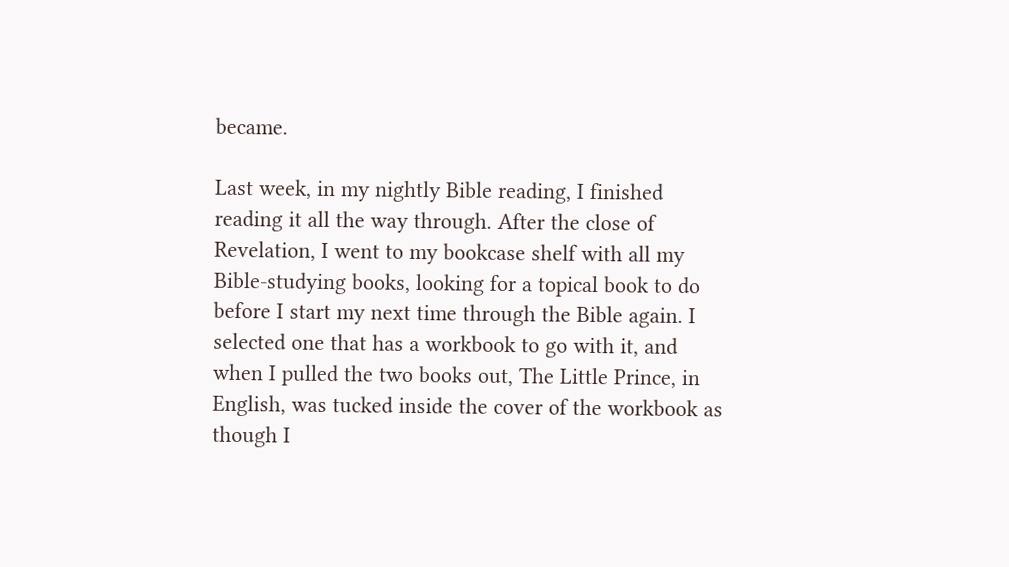became.

Last week, in my nightly Bible reading, I finished reading it all the way through. After the close of Revelation, I went to my bookcase shelf with all my Bible-studying books, looking for a topical book to do before I start my next time through the Bible again. I selected one that has a workbook to go with it, and when I pulled the two books out, The Little Prince, in English, was tucked inside the cover of the workbook as though I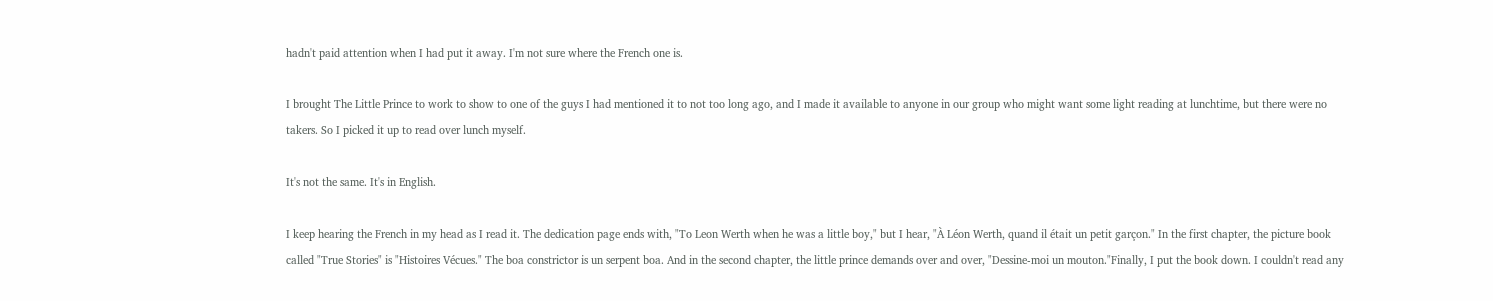hadn't paid attention when I had put it away. I'm not sure where the French one is.

I brought The Little Prince to work to show to one of the guys I had mentioned it to not too long ago, and I made it available to anyone in our group who might want some light reading at lunchtime, but there were no takers. So I picked it up to read over lunch myself.

It's not the same. It's in English.

I keep hearing the French in my head as I read it. The dedication page ends with, "To Leon Werth when he was a little boy," but I hear, "À Léon Werth, quand il était un petit garçon." In the first chapter, the picture book called "True Stories" is "Histoires Vécues." The boa constrictor is un serpent boa. And in the second chapter, the little prince demands over and over, "Dessine-moi un mouton."Finally, I put the book down. I couldn't read any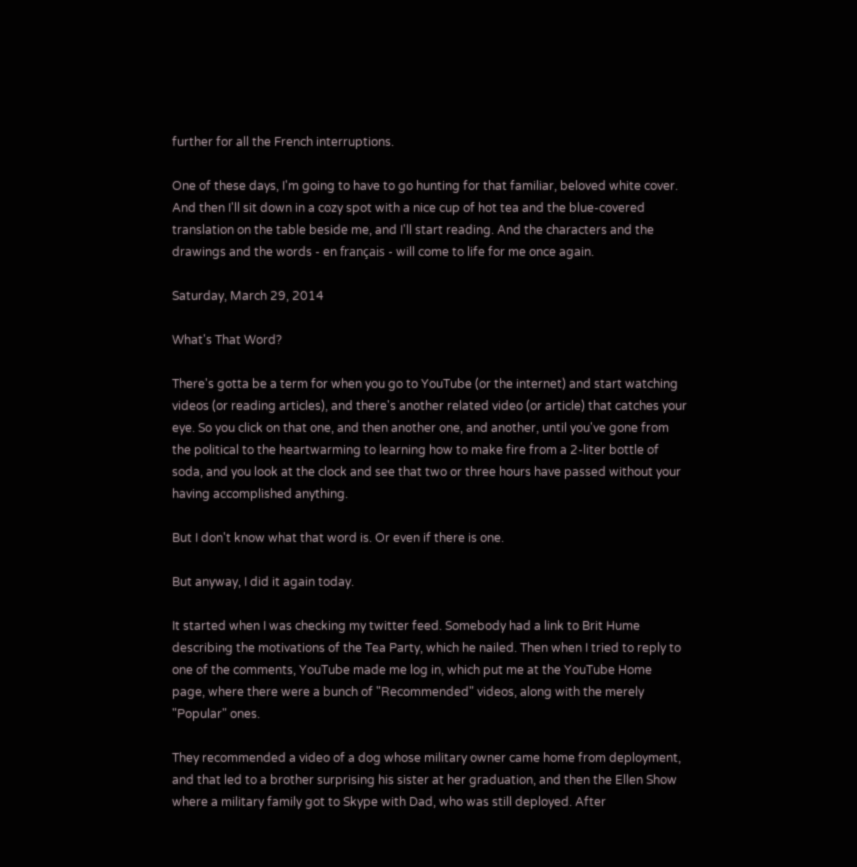further for all the French interruptions.

One of these days, I'm going to have to go hunting for that familiar, beloved white cover. And then I'll sit down in a cozy spot with a nice cup of hot tea and the blue-covered translation on the table beside me, and I'll start reading. And the characters and the drawings and the words - en français - will come to life for me once again.

Saturday, March 29, 2014

What's That Word?

There's gotta be a term for when you go to YouTube (or the internet) and start watching videos (or reading articles), and there's another related video (or article) that catches your eye. So you click on that one, and then another one, and another, until you've gone from the political to the heartwarming to learning how to make fire from a 2-liter bottle of soda, and you look at the clock and see that two or three hours have passed without your having accomplished anything.

But I don't know what that word is. Or even if there is one.

But anyway, I did it again today.

It started when I was checking my twitter feed. Somebody had a link to Brit Hume describing the motivations of the Tea Party, which he nailed. Then when I tried to reply to one of the comments, YouTube made me log in, which put me at the YouTube Home page, where there were a bunch of "Recommended" videos, along with the merely "Popular" ones.

They recommended a video of a dog whose military owner came home from deployment, and that led to a brother surprising his sister at her graduation, and then the Ellen Show where a military family got to Skype with Dad, who was still deployed. After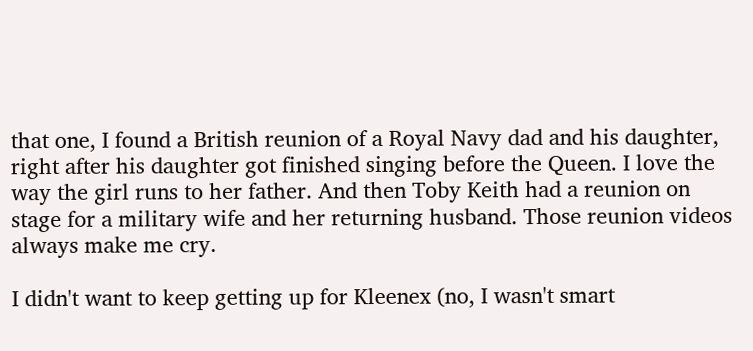that one, I found a British reunion of a Royal Navy dad and his daughter, right after his daughter got finished singing before the Queen. I love the way the girl runs to her father. And then Toby Keith had a reunion on stage for a military wife and her returning husband. Those reunion videos always make me cry.

I didn't want to keep getting up for Kleenex (no, I wasn't smart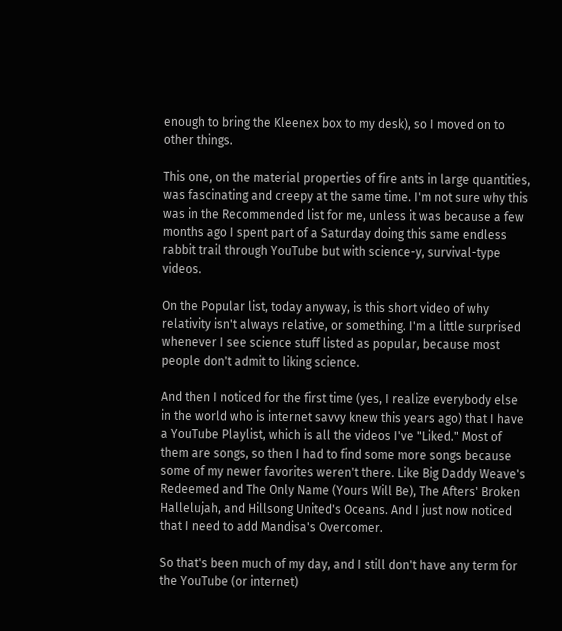enough to bring the Kleenex box to my desk), so I moved on to other things.

This one, on the material properties of fire ants in large quantities, was fascinating and creepy at the same time. I'm not sure why this was in the Recommended list for me, unless it was because a few months ago I spent part of a Saturday doing this same endless rabbit trail through YouTube but with science-y, survival-type videos.

On the Popular list, today anyway, is this short video of why relativity isn't always relative, or something. I'm a little surprised whenever I see science stuff listed as popular, because most people don't admit to liking science.

And then I noticed for the first time (yes, I realize everybody else in the world who is internet savvy knew this years ago) that I have a YouTube Playlist, which is all the videos I've "Liked." Most of them are songs, so then I had to find some more songs because some of my newer favorites weren't there. Like Big Daddy Weave's Redeemed and The Only Name (Yours Will Be), The Afters' Broken Hallelujah, and Hillsong United's Oceans. And I just now noticed that I need to add Mandisa's Overcomer.

So that's been much of my day, and I still don't have any term for the YouTube (or internet)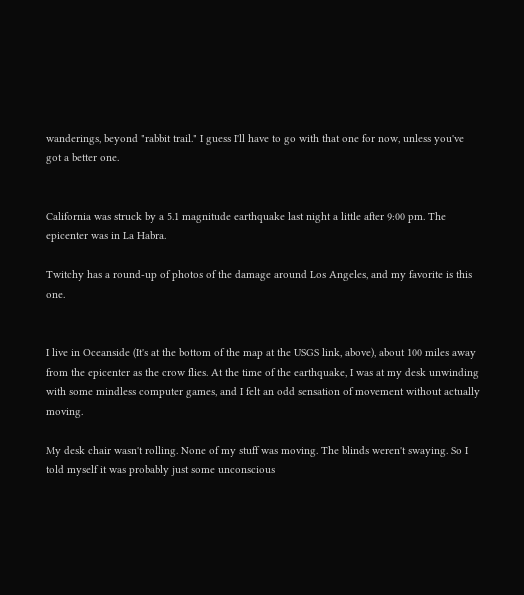wanderings, beyond "rabbit trail." I guess I'll have to go with that one for now, unless you've got a better one.


California was struck by a 5.1 magnitude earthquake last night a little after 9:00 pm. The epicenter was in La Habra.

Twitchy has a round-up of photos of the damage around Los Angeles, and my favorite is this one.


I live in Oceanside (It's at the bottom of the map at the USGS link, above), about 100 miles away from the epicenter as the crow flies. At the time of the earthquake, I was at my desk unwinding with some mindless computer games, and I felt an odd sensation of movement without actually moving.

My desk chair wasn't rolling. None of my stuff was moving. The blinds weren't swaying. So I told myself it was probably just some unconscious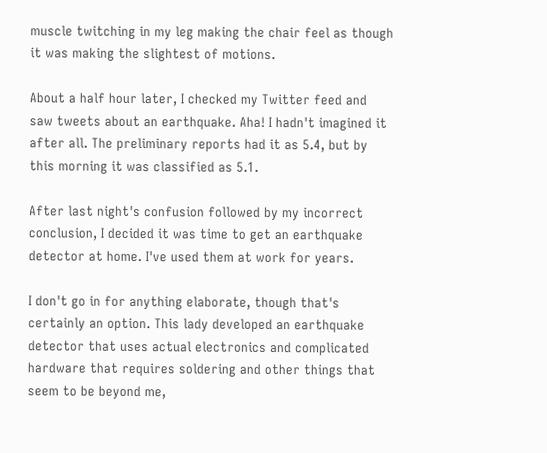muscle twitching in my leg making the chair feel as though it was making the slightest of motions.

About a half hour later, I checked my Twitter feed and saw tweets about an earthquake. Aha! I hadn't imagined it after all. The preliminary reports had it as 5.4, but by this morning it was classified as 5.1.

After last night's confusion followed by my incorrect conclusion, I decided it was time to get an earthquake detector at home. I've used them at work for years.

I don't go in for anything elaborate, though that's certainly an option. This lady developed an earthquake detector that uses actual electronics and complicated hardware that requires soldering and other things that seem to be beyond me,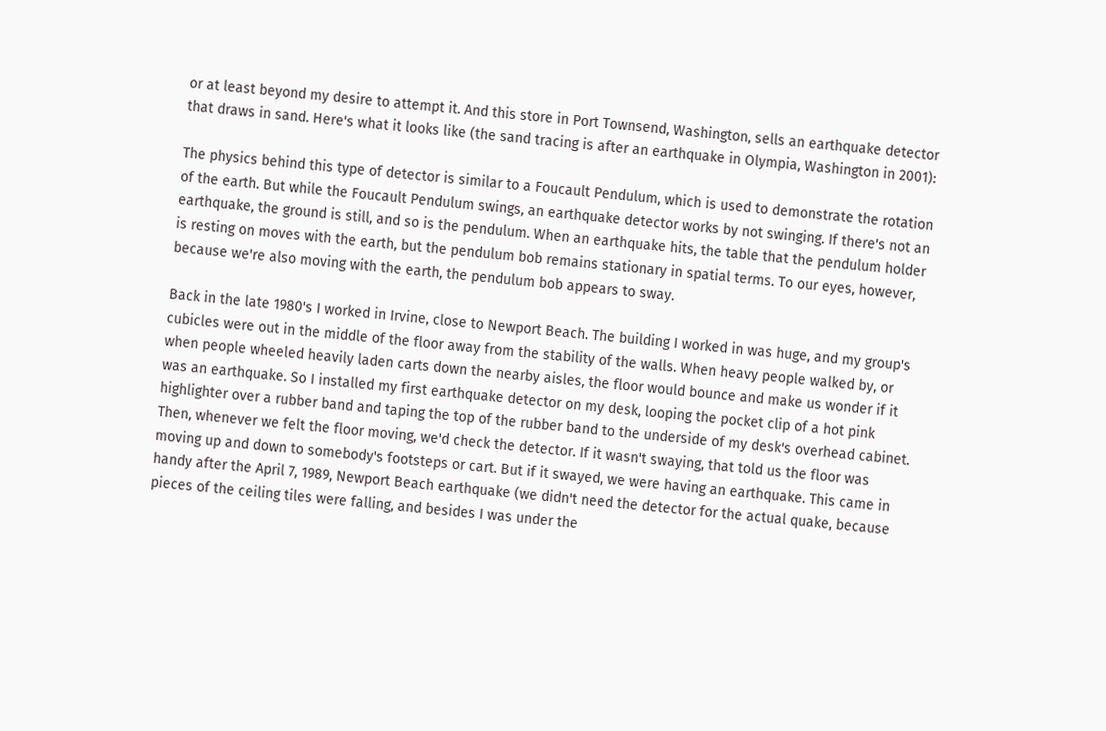or at least beyond my desire to attempt it. And this store in Port Townsend, Washington, sells an earthquake detector that draws in sand. Here's what it looks like (the sand tracing is after an earthquake in Olympia, Washington in 2001):

The physics behind this type of detector is similar to a Foucault Pendulum, which is used to demonstrate the rotation of the earth. But while the Foucault Pendulum swings, an earthquake detector works by not swinging. If there's not an earthquake, the ground is still, and so is the pendulum. When an earthquake hits, the table that the pendulum holder is resting on moves with the earth, but the pendulum bob remains stationary in spatial terms. To our eyes, however, because we're also moving with the earth, the pendulum bob appears to sway.

Back in the late 1980's I worked in Irvine, close to Newport Beach. The building I worked in was huge, and my group's cubicles were out in the middle of the floor away from the stability of the walls. When heavy people walked by, or when people wheeled heavily laden carts down the nearby aisles, the floor would bounce and make us wonder if it was an earthquake. So I installed my first earthquake detector on my desk, looping the pocket clip of a hot pink highlighter over a rubber band and taping the top of the rubber band to the underside of my desk's overhead cabinet. Then, whenever we felt the floor moving, we'd check the detector. If it wasn't swaying, that told us the floor was moving up and down to somebody's footsteps or cart. But if it swayed, we were having an earthquake. This came in handy after the April 7, 1989, Newport Beach earthquake (we didn't need the detector for the actual quake, because pieces of the ceiling tiles were falling, and besides I was under the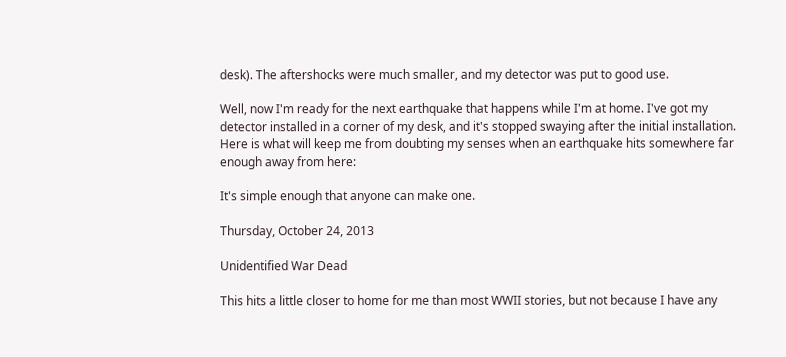desk). The aftershocks were much smaller, and my detector was put to good use.

Well, now I'm ready for the next earthquake that happens while I'm at home. I've got my detector installed in a corner of my desk, and it's stopped swaying after the initial installation. Here is what will keep me from doubting my senses when an earthquake hits somewhere far enough away from here:

It's simple enough that anyone can make one.

Thursday, October 24, 2013

Unidentified War Dead

This hits a little closer to home for me than most WWII stories, but not because I have any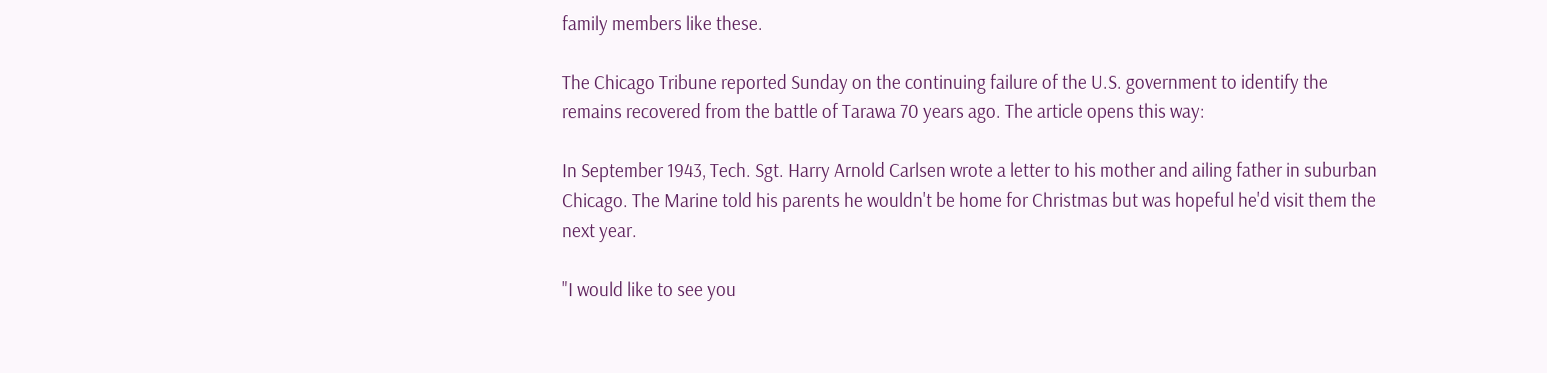family members like these.

The Chicago Tribune reported Sunday on the continuing failure of the U.S. government to identify the remains recovered from the battle of Tarawa 70 years ago. The article opens this way:

In September 1943, Tech. Sgt. Harry Arnold Carlsen wrote a letter to his mother and ailing father in suburban Chicago. The Marine told his parents he wouldn't be home for Christmas but was hopeful he'd visit them the next year.

"I would like to see you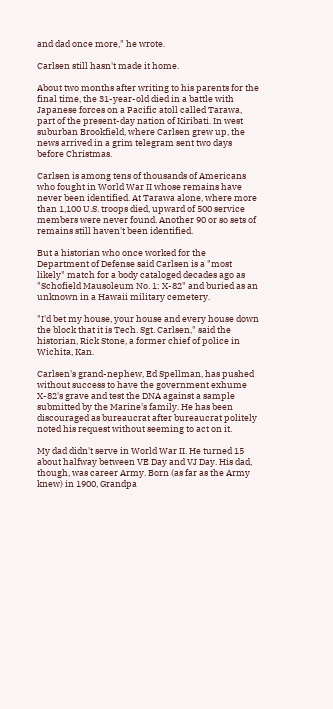and dad once more," he wrote.

Carlsen still hasn't made it home.

About two months after writing to his parents for the final time, the 31-year-old died in a battle with Japanese forces on a Pacific atoll called Tarawa, part of the present-day nation of Kiribati. In west suburban Brookfield, where Carlsen grew up, the news arrived in a grim telegram sent two days before Christmas.

Carlsen is among tens of thousands of Americans who fought in World War II whose remains have never been identified. At Tarawa alone, where more than 1,100 U.S. troops died, upward of 500 service members were never found. Another 90 or so sets of remains still haven't been identified.

But a historian who once worked for the Department of Defense said Carlsen is a "most likely" match for a body cataloged decades ago as "Schofield Mausoleum No. 1: X-82" and buried as an unknown in a Hawaii military cemetery.

"I'd bet my house, your house and every house down the block that it is Tech. Sgt. Carlsen," said the historian, Rick Stone, a former chief of police in Wichita, Kan.

Carlsen's grand-nephew, Ed Spellman, has pushed without success to have the government exhume X-82's grave and test the DNA against a sample submitted by the Marine's family. He has been discouraged as bureaucrat after bureaucrat politely noted his request without seeming to act on it.

My dad didn't serve in World War II. He turned 15 about halfway between VE Day and VJ Day. His dad, though, was career Army. Born (as far as the Army knew) in 1900, Grandpa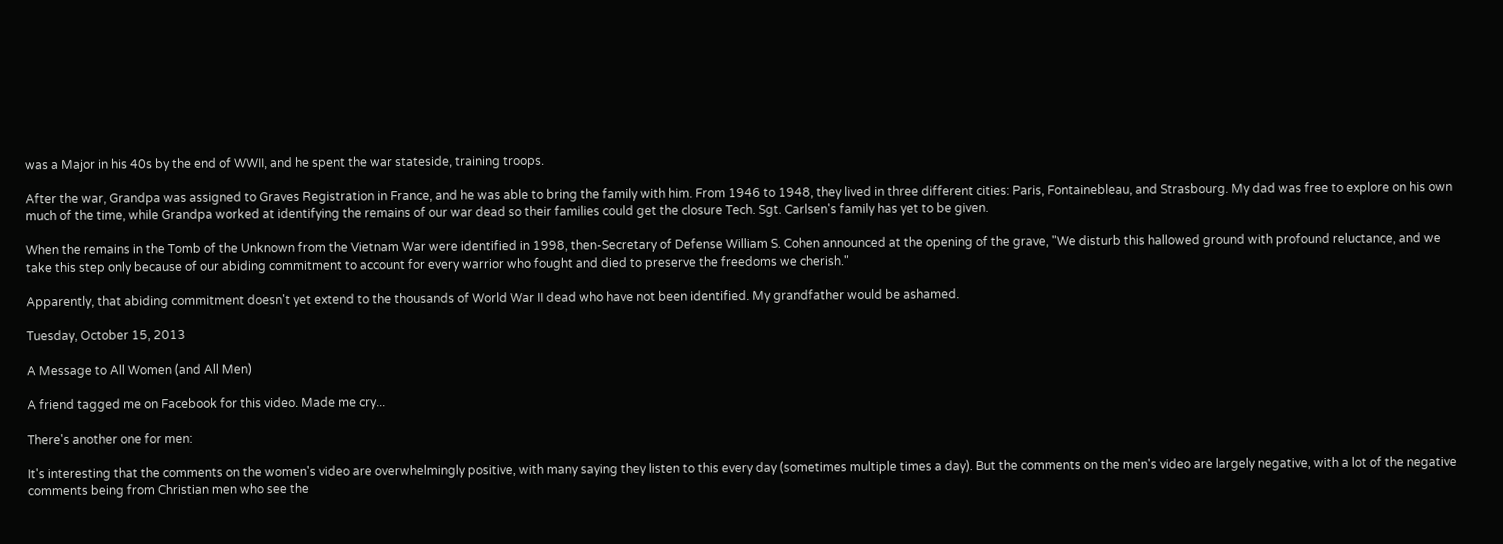was a Major in his 40s by the end of WWII, and he spent the war stateside, training troops.

After the war, Grandpa was assigned to Graves Registration in France, and he was able to bring the family with him. From 1946 to 1948, they lived in three different cities: Paris, Fontainebleau, and Strasbourg. My dad was free to explore on his own much of the time, while Grandpa worked at identifying the remains of our war dead so their families could get the closure Tech. Sgt. Carlsen's family has yet to be given.

When the remains in the Tomb of the Unknown from the Vietnam War were identified in 1998, then-Secretary of Defense William S. Cohen announced at the opening of the grave, "We disturb this hallowed ground with profound reluctance, and we take this step only because of our abiding commitment to account for every warrior who fought and died to preserve the freedoms we cherish."

Apparently, that abiding commitment doesn't yet extend to the thousands of World War II dead who have not been identified. My grandfather would be ashamed.

Tuesday, October 15, 2013

A Message to All Women (and All Men)

A friend tagged me on Facebook for this video. Made me cry...

There's another one for men:

It's interesting that the comments on the women's video are overwhelmingly positive, with many saying they listen to this every day (sometimes multiple times a day). But the comments on the men's video are largely negative, with a lot of the negative comments being from Christian men who see the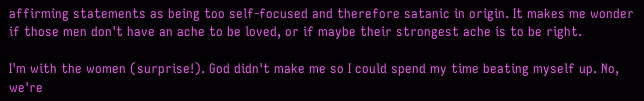affirming statements as being too self-focused and therefore satanic in origin. It makes me wonder if those men don't have an ache to be loved, or if maybe their strongest ache is to be right.

I'm with the women (surprise!). God didn't make me so I could spend my time beating myself up. No, we're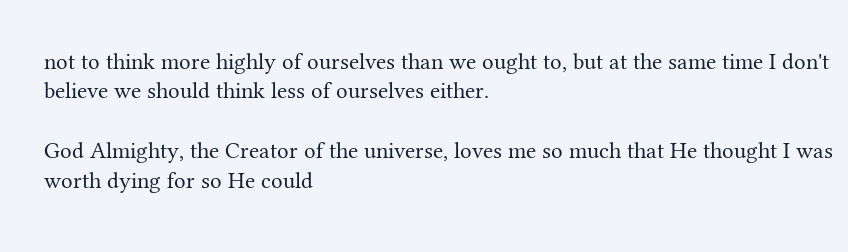not to think more highly of ourselves than we ought to, but at the same time I don't believe we should think less of ourselves either.

God Almighty, the Creator of the universe, loves me so much that He thought I was worth dying for so He could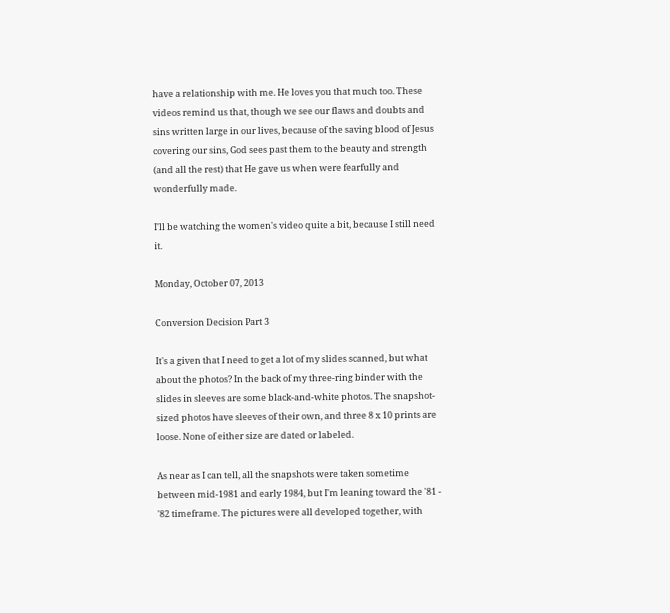have a relationship with me. He loves you that much too. These videos remind us that, though we see our flaws and doubts and sins written large in our lives, because of the saving blood of Jesus covering our sins, God sees past them to the beauty and strength (and all the rest) that He gave us when were fearfully and wonderfully made.

I'll be watching the women's video quite a bit, because I still need it.

Monday, October 07, 2013

Conversion Decision Part 3

It's a given that I need to get a lot of my slides scanned, but what about the photos? In the back of my three-ring binder with the slides in sleeves are some black-and-white photos. The snapshot-sized photos have sleeves of their own, and three 8 x 10 prints are loose. None of either size are dated or labeled.

As near as I can tell, all the snapshots were taken sometime between mid-1981 and early 1984, but I'm leaning toward the '81 - '82 timeframe. The pictures were all developed together, with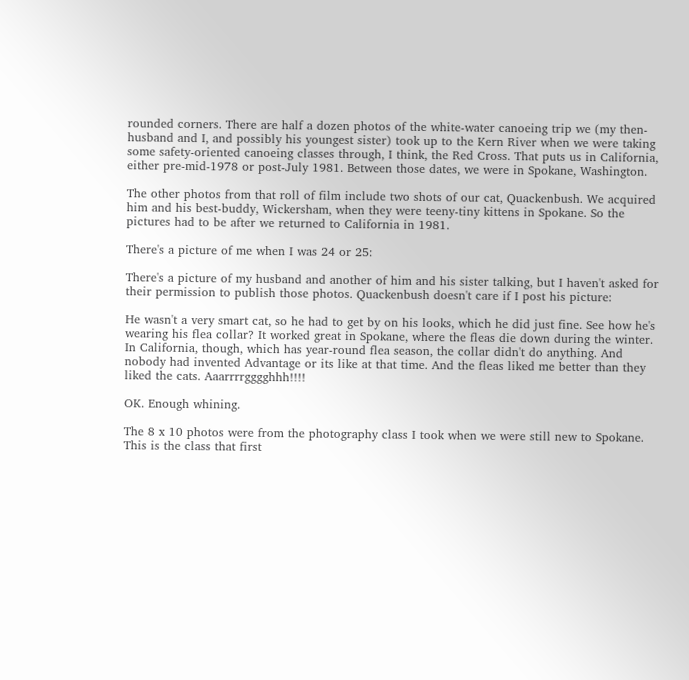rounded corners. There are half a dozen photos of the white-water canoeing trip we (my then-husband and I, and possibly his youngest sister) took up to the Kern River when we were taking some safety-oriented canoeing classes through, I think, the Red Cross. That puts us in California, either pre-mid-1978 or post-July 1981. Between those dates, we were in Spokane, Washington.

The other photos from that roll of film include two shots of our cat, Quackenbush. We acquired him and his best-buddy, Wickersham, when they were teeny-tiny kittens in Spokane. So the pictures had to be after we returned to California in 1981.

There's a picture of me when I was 24 or 25:

There's a picture of my husband and another of him and his sister talking, but I haven't asked for their permission to publish those photos. Quackenbush doesn't care if I post his picture:

He wasn't a very smart cat, so he had to get by on his looks, which he did just fine. See how he's wearing his flea collar? It worked great in Spokane, where the fleas die down during the winter. In California, though, which has year-round flea season, the collar didn't do anything. And nobody had invented Advantage or its like at that time. And the fleas liked me better than they liked the cats. Aaarrrrgggghhh!!!!

OK. Enough whining.

The 8 x 10 photos were from the photography class I took when we were still new to Spokane. This is the class that first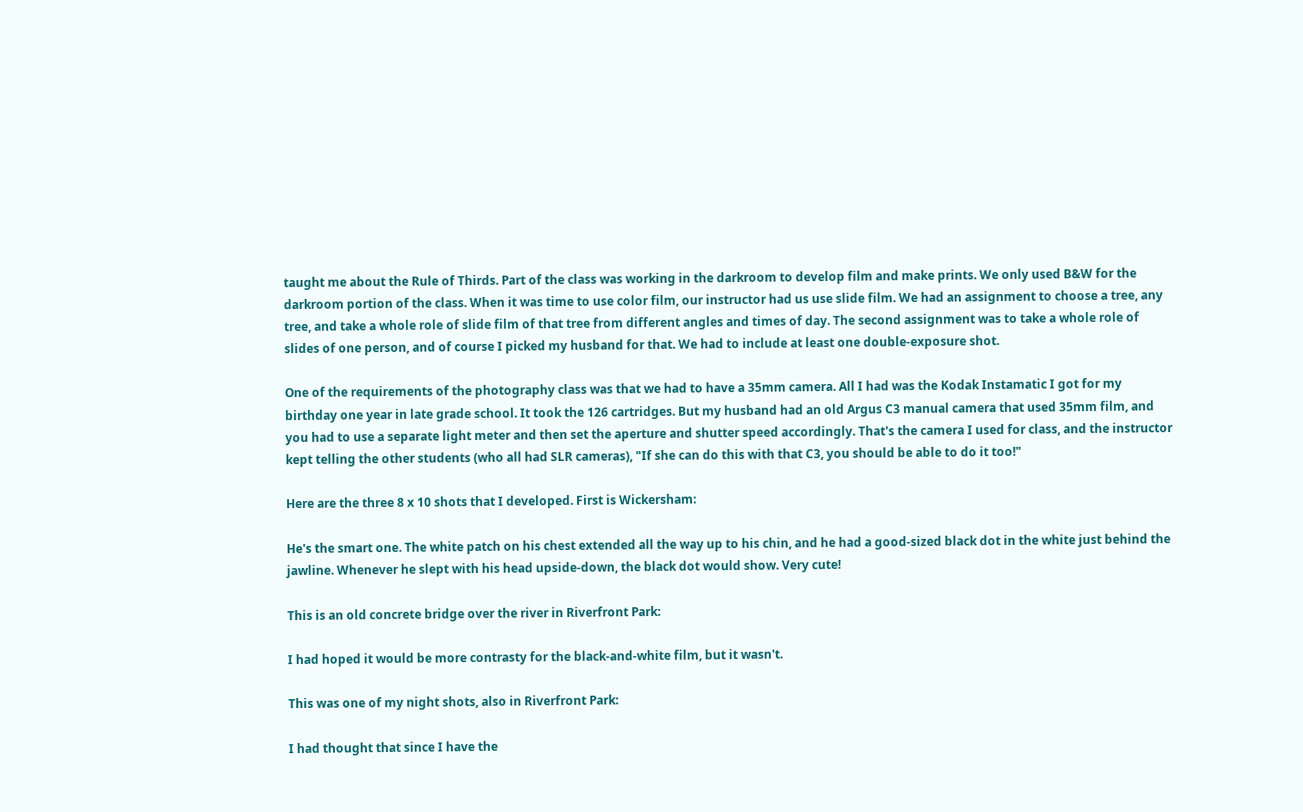taught me about the Rule of Thirds. Part of the class was working in the darkroom to develop film and make prints. We only used B&W for the darkroom portion of the class. When it was time to use color film, our instructor had us use slide film. We had an assignment to choose a tree, any tree, and take a whole role of slide film of that tree from different angles and times of day. The second assignment was to take a whole role of slides of one person, and of course I picked my husband for that. We had to include at least one double-exposure shot.

One of the requirements of the photography class was that we had to have a 35mm camera. All I had was the Kodak Instamatic I got for my birthday one year in late grade school. It took the 126 cartridges. But my husband had an old Argus C3 manual camera that used 35mm film, and you had to use a separate light meter and then set the aperture and shutter speed accordingly. That's the camera I used for class, and the instructor kept telling the other students (who all had SLR cameras), "If she can do this with that C3, you should be able to do it too!"

Here are the three 8 x 10 shots that I developed. First is Wickersham:

He's the smart one. The white patch on his chest extended all the way up to his chin, and he had a good-sized black dot in the white just behind the jawline. Whenever he slept with his head upside-down, the black dot would show. Very cute!

This is an old concrete bridge over the river in Riverfront Park:

I had hoped it would be more contrasty for the black-and-white film, but it wasn't.

This was one of my night shots, also in Riverfront Park:

I had thought that since I have the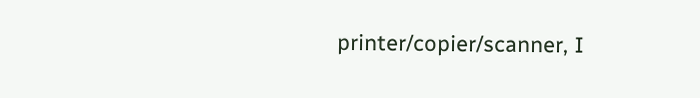printer/copier/scanner, I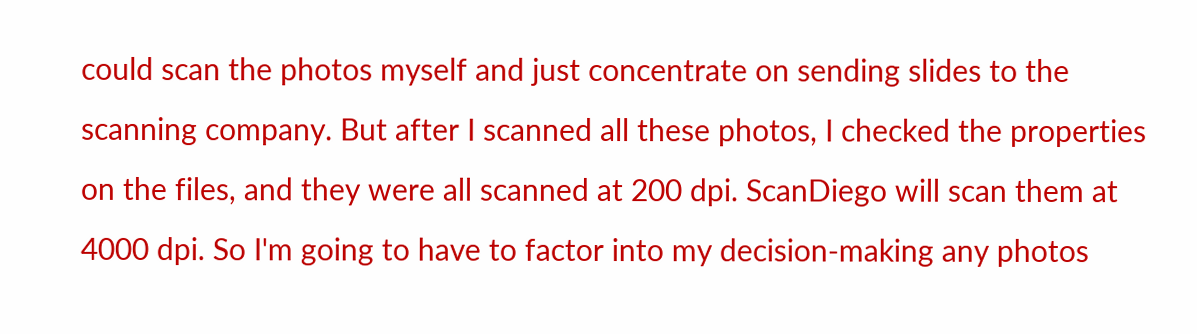could scan the photos myself and just concentrate on sending slides to the scanning company. But after I scanned all these photos, I checked the properties on the files, and they were all scanned at 200 dpi. ScanDiego will scan them at 4000 dpi. So I'm going to have to factor into my decision-making any photos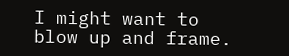I might want to blow up and frame.